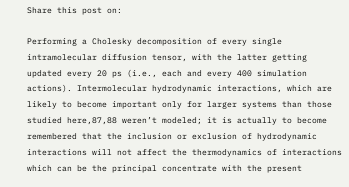Share this post on:

Performing a Cholesky decomposition of every single intramolecular diffusion tensor, with the latter getting updated every 20 ps (i.e., each and every 400 simulation actions). Intermolecular hydrodynamic interactions, which are likely to become important only for larger systems than those studied here,87,88 weren’t modeled; it is actually to become remembered that the inclusion or exclusion of hydrodynamic interactions will not affect the thermodynamics of interactions which can be the principal concentrate with the present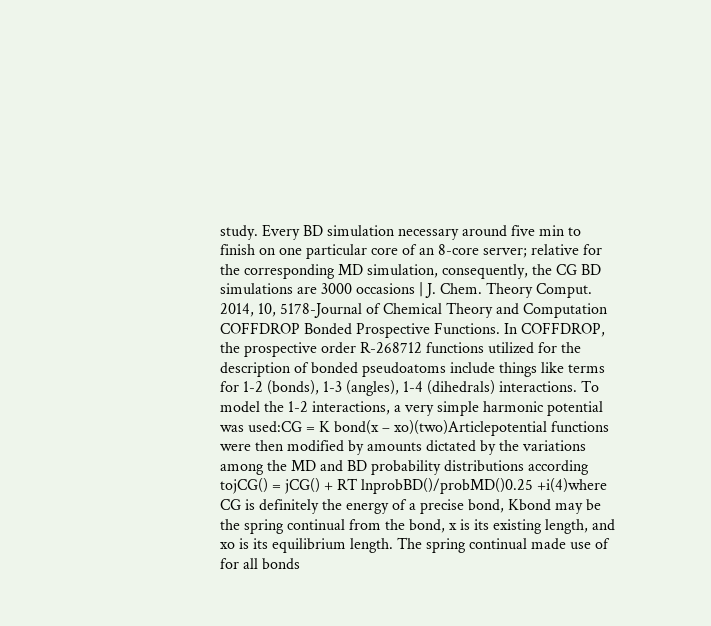study. Every BD simulation necessary around five min to finish on one particular core of an 8-core server; relative for the corresponding MD simulation, consequently, the CG BD simulations are 3000 occasions | J. Chem. Theory Comput. 2014, 10, 5178-Journal of Chemical Theory and Computation COFFDROP Bonded Prospective Functions. In COFFDROP, the prospective order R-268712 functions utilized for the description of bonded pseudoatoms include things like terms for 1-2 (bonds), 1-3 (angles), 1-4 (dihedrals) interactions. To model the 1-2 interactions, a very simple harmonic potential was used:CG = K bond(x – xo)(two)Articlepotential functions were then modified by amounts dictated by the variations among the MD and BD probability distributions according tojCG() = jCG() + RT lnprobBD()/probMD()0.25 +i(4)where CG is definitely the energy of a precise bond, Kbond may be the spring continual from the bond, x is its existing length, and xo is its equilibrium length. The spring continual made use of for all bonds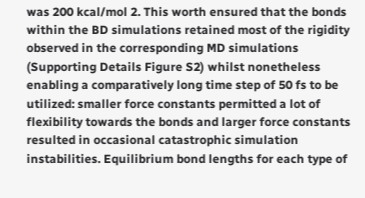was 200 kcal/mol 2. This worth ensured that the bonds within the BD simulations retained most of the rigidity observed in the corresponding MD simulations (Supporting Details Figure S2) whilst nonetheless enabling a comparatively long time step of 50 fs to be utilized: smaller force constants permitted a lot of flexibility towards the bonds and larger force constants resulted in occasional catastrophic simulation instabilities. Equilibrium bond lengths for each type of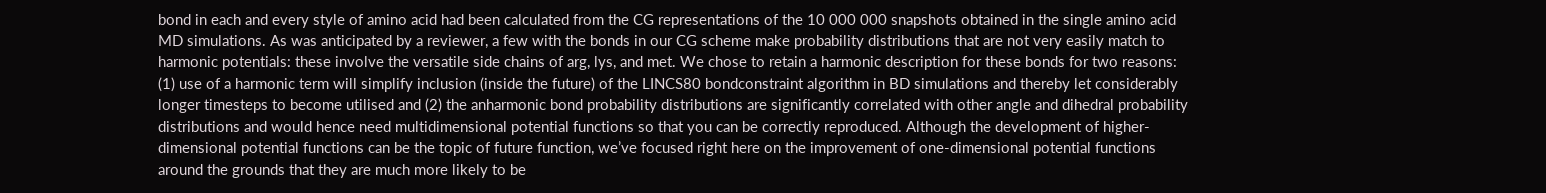bond in each and every style of amino acid had been calculated from the CG representations of the 10 000 000 snapshots obtained in the single amino acid MD simulations. As was anticipated by a reviewer, a few with the bonds in our CG scheme make probability distributions that are not very easily match to harmonic potentials: these involve the versatile side chains of arg, lys, and met. We chose to retain a harmonic description for these bonds for two reasons: (1) use of a harmonic term will simplify inclusion (inside the future) of the LINCS80 bondconstraint algorithm in BD simulations and thereby let considerably longer timesteps to become utilised and (2) the anharmonic bond probability distributions are significantly correlated with other angle and dihedral probability distributions and would hence need multidimensional potential functions so that you can be correctly reproduced. Although the development of higher-dimensional potential functions can be the topic of future function, we’ve focused right here on the improvement of one-dimensional potential functions around the grounds that they are much more likely to be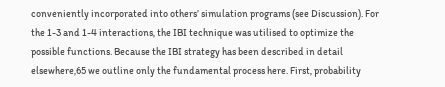conveniently incorporated into others’ simulation programs (see Discussion). For the 1-3 and 1-4 interactions, the IBI technique was utilised to optimize the possible functions. Because the IBI strategy has been described in detail elsewhere,65 we outline only the fundamental process here. First, probability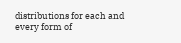distributions for each and every form of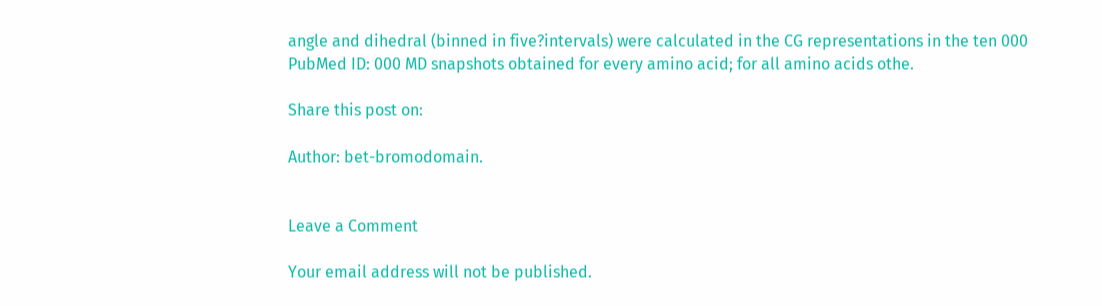angle and dihedral (binned in five?intervals) were calculated in the CG representations in the ten 000 PubMed ID: 000 MD snapshots obtained for every amino acid; for all amino acids othe.

Share this post on:

Author: bet-bromodomain.


Leave a Comment

Your email address will not be published.